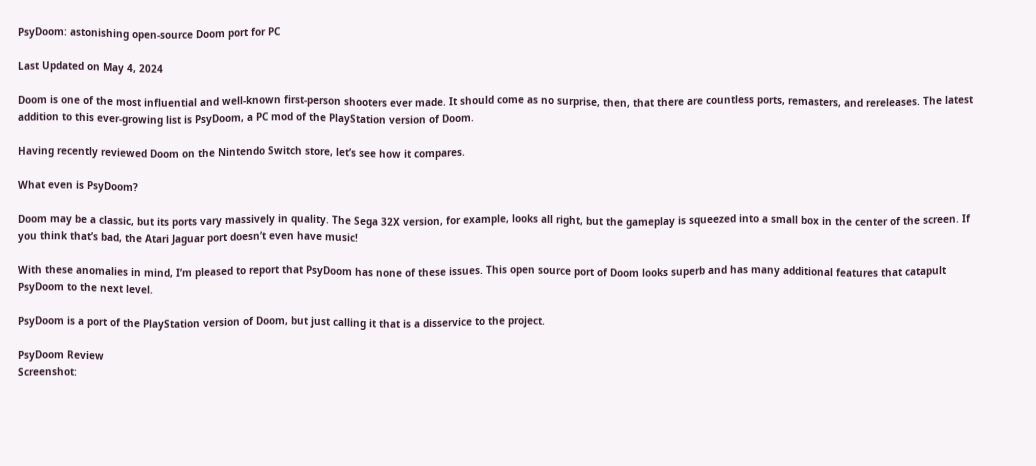PsyDoom: astonishing open-source Doom port for PC

Last Updated on May 4, 2024

Doom is one of the most influential and well-known first-person shooters ever made. It should come as no surprise, then, that there are countless ports, remasters, and rereleases. The latest addition to this ever-growing list is PsyDoom, a PC mod of the PlayStation version of Doom.

Having recently reviewed Doom on the Nintendo Switch store, let’s see how it compares.

What even is PsyDoom?

Doom may be a classic, but its ports vary massively in quality. The Sega 32X version, for example, looks all right, but the gameplay is squeezed into a small box in the center of the screen. If you think that’s bad, the Atari Jaguar port doesn’t even have music!

With these anomalies in mind, I’m pleased to report that PsyDoom has none of these issues. This open source port of Doom looks superb and has many additional features that catapult PsyDoom to the next level.

PsyDoom is a port of the PlayStation version of Doom, but just calling it that is a disservice to the project.

PsyDoom Review
Screenshot: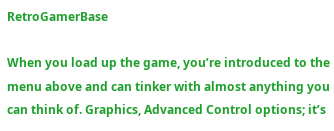RetroGamerBase

When you load up the game, you’re introduced to the menu above and can tinker with almost anything you can think of. Graphics, Advanced Control options; it’s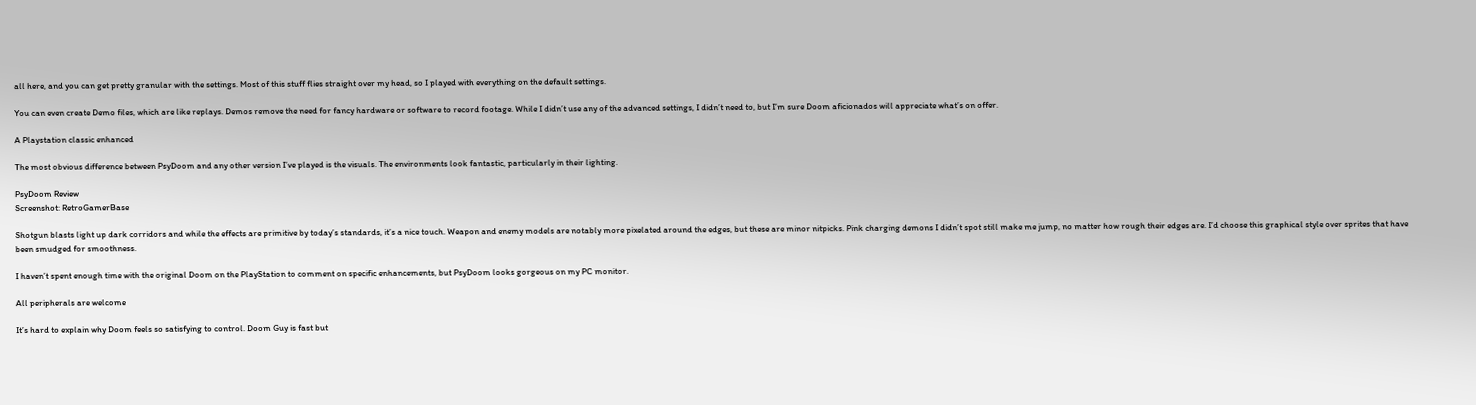all here, and you can get pretty granular with the settings. Most of this stuff flies straight over my head, so I played with everything on the default settings.

You can even create Demo files, which are like replays. Demos remove the need for fancy hardware or software to record footage. While I didn’t use any of the advanced settings, I didn’t need to, but I’m sure Doom aficionados will appreciate what’s on offer.

A Playstation classic enhanced

The most obvious difference between PsyDoom and any other version I’ve played is the visuals. The environments look fantastic, particularly in their lighting.

PsyDoom Review
Screenshot: RetroGamerBase

Shotgun blasts light up dark corridors and while the effects are primitive by today’s standards, it’s a nice touch. Weapon and enemy models are notably more pixelated around the edges, but these are minor nitpicks. Pink charging demons I didn’t spot still make me jump, no matter how rough their edges are. I’d choose this graphical style over sprites that have been smudged for smoothness.

I haven’t spent enough time with the original Doom on the PlayStation to comment on specific enhancements, but PsyDoom looks gorgeous on my PC monitor.

All peripherals are welcome

It’s hard to explain why Doom feels so satisfying to control. Doom Guy is fast but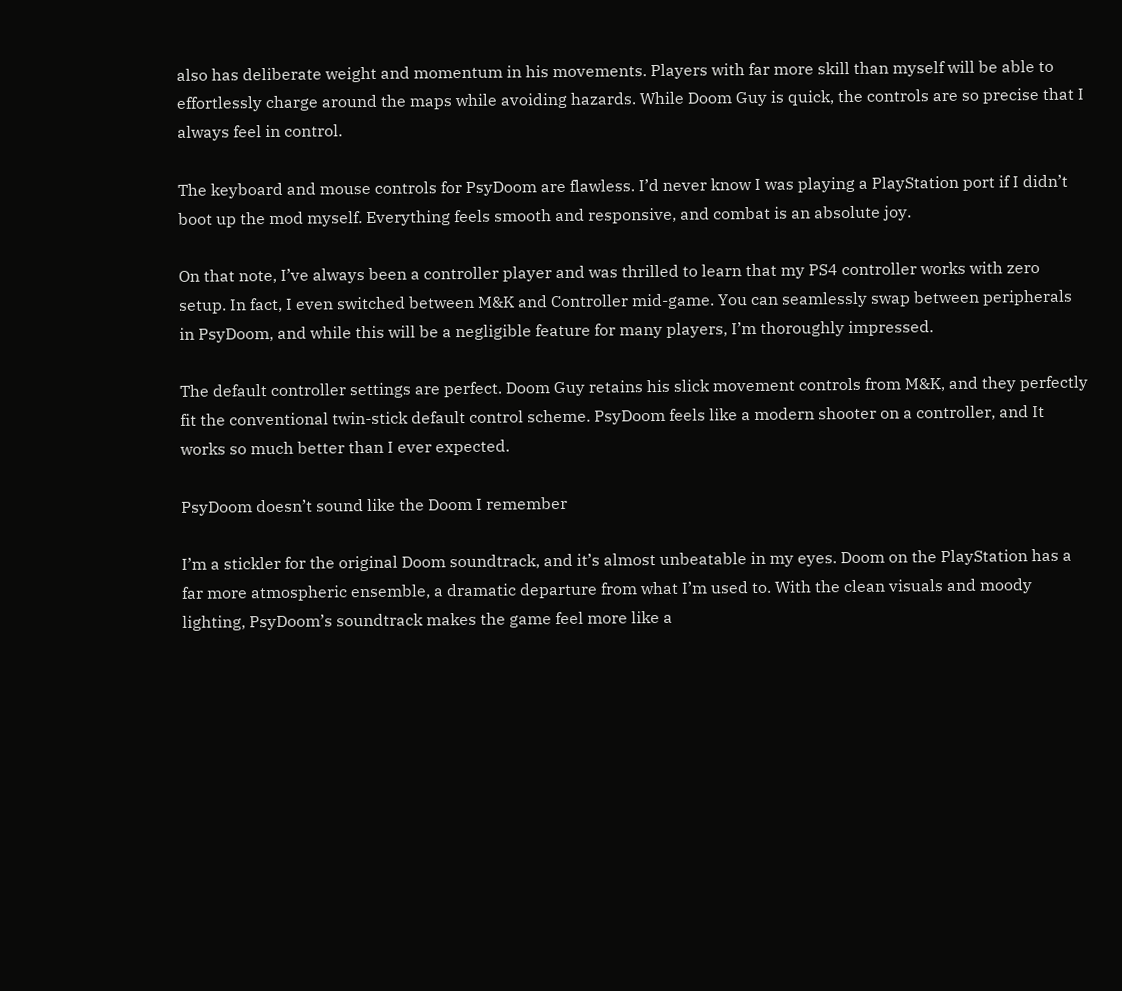also has deliberate weight and momentum in his movements. Players with far more skill than myself will be able to effortlessly charge around the maps while avoiding hazards. While Doom Guy is quick, the controls are so precise that I always feel in control.

The keyboard and mouse controls for PsyDoom are flawless. I’d never know I was playing a PlayStation port if I didn’t boot up the mod myself. Everything feels smooth and responsive, and combat is an absolute joy.

On that note, I’ve always been a controller player and was thrilled to learn that my PS4 controller works with zero setup. In fact, I even switched between M&K and Controller mid-game. You can seamlessly swap between peripherals in PsyDoom, and while this will be a negligible feature for many players, I’m thoroughly impressed.

The default controller settings are perfect. Doom Guy retains his slick movement controls from M&K, and they perfectly fit the conventional twin-stick default control scheme. PsyDoom feels like a modern shooter on a controller, and It works so much better than I ever expected.

PsyDoom doesn’t sound like the Doom I remember

I’m a stickler for the original Doom soundtrack, and it’s almost unbeatable in my eyes. Doom on the PlayStation has a far more atmospheric ensemble, a dramatic departure from what I’m used to. With the clean visuals and moody lighting, PsyDoom’s soundtrack makes the game feel more like a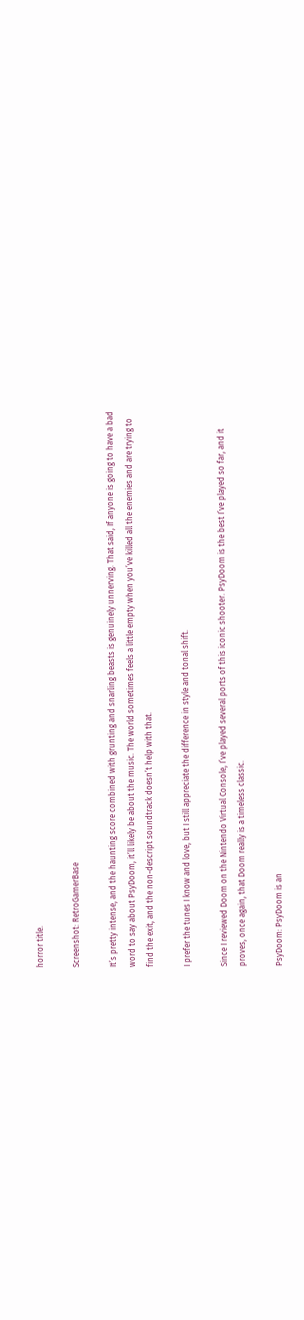horror title.

Screenshot: RetroGamerBase

It’s pretty intense, and the haunting score combined with grunting and snarling beasts is genuinely unnerving. That said, If anyone is going to have a bad word to say about PsyDoom, it’ll likely be about the music. The world sometimes feels a little empty when you’ve killed all the enemies and are trying to find the exit, and the non-descript soundtrack doesn’t help with that.

I prefer the tunes I know and love, but I still appreciate the difference in style and tonal shift.

Since I reviewed Doom on the Nintendo Virtual Console, I’ve played several ports of this iconic shooter. PsyDoom is the best I’ve played so far, and it proves, once again, that Doom really is a timeless classic.

PsyDoom: PsyDoom is an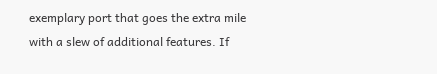exemplary port that goes the extra mile with a slew of additional features. If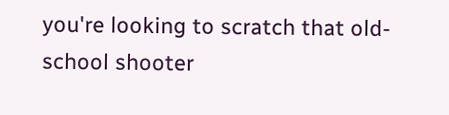you're looking to scratch that old-school shooter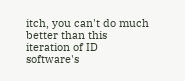itch, you can't do much better than this iteration of ID software's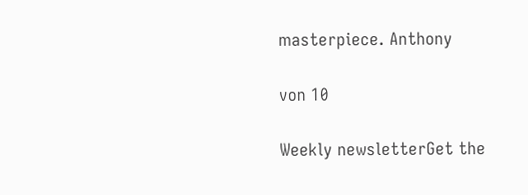masterpiece. Anthony

von 10

Weekly newsletterGet the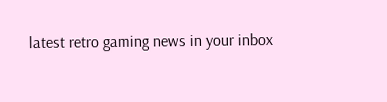latest retro gaming news in your inbox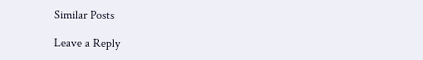Similar Posts

Leave a Reply